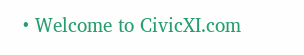• Welcome to CivicXI.com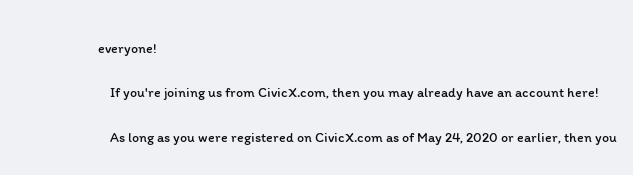everyone!

    If you're joining us from CivicX.com, then you may already have an account here!

    As long as you were registered on CivicX.com as of May 24, 2020 or earlier, then you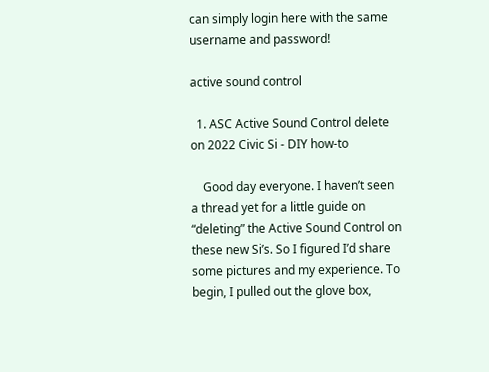can simply login here with the same username and password!

active sound control

  1. ASC Active Sound Control delete on 2022 Civic Si - DIY how-to

    Good day everyone. I haven’t seen a thread yet for a little guide on “deleting” the Active Sound Control on these new Si’s. So I figured I’d share some pictures and my experience. To begin, I pulled out the glove box,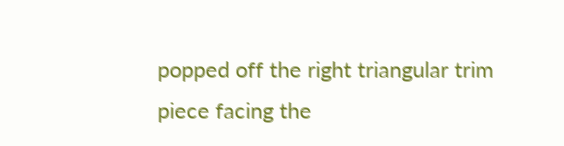popped off the right triangular trim piece facing the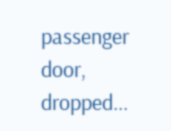passenger door, dropped...